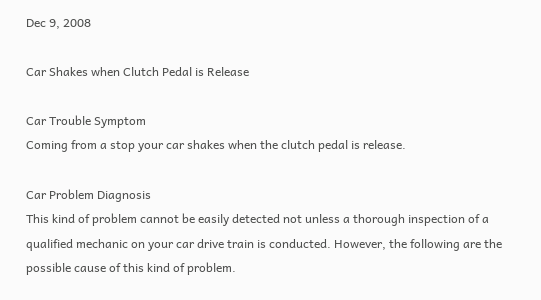Dec 9, 2008

Car Shakes when Clutch Pedal is Release

Car Trouble Symptom
Coming from a stop your car shakes when the clutch pedal is release.

Car Problem Diagnosis
This kind of problem cannot be easily detected not unless a thorough inspection of a qualified mechanic on your car drive train is conducted. However, the following are the possible cause of this kind of problem.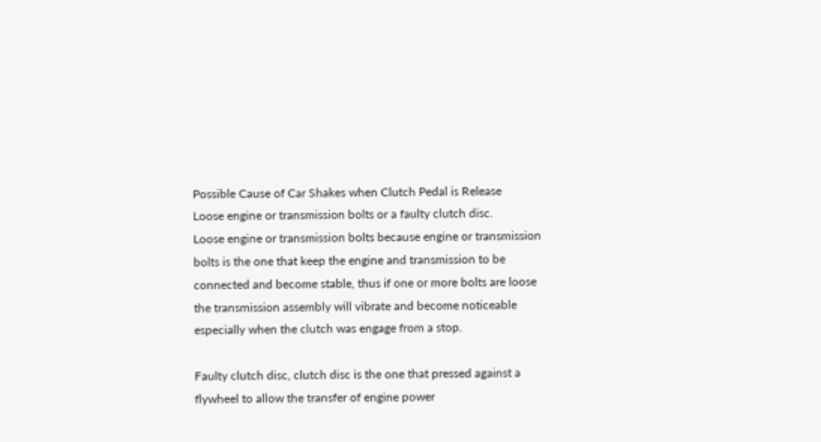Possible Cause of Car Shakes when Clutch Pedal is Release
Loose engine or transmission bolts or a faulty clutch disc.
Loose engine or transmission bolts because engine or transmission bolts is the one that keep the engine and transmission to be connected and become stable, thus if one or more bolts are loose the transmission assembly will vibrate and become noticeable especially when the clutch was engage from a stop.

Faulty clutch disc, clutch disc is the one that pressed against a flywheel to allow the transfer of engine power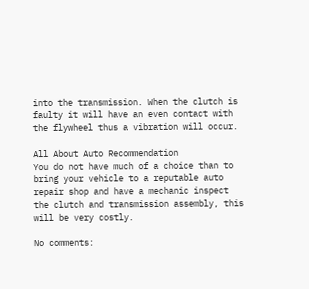into the transmission. When the clutch is faulty it will have an even contact with the flywheel thus a vibration will occur.

All About Auto Recommendation
You do not have much of a choice than to bring your vehicle to a reputable auto repair shop and have a mechanic inspect the clutch and transmission assembly, this will be very costly.

No comments: